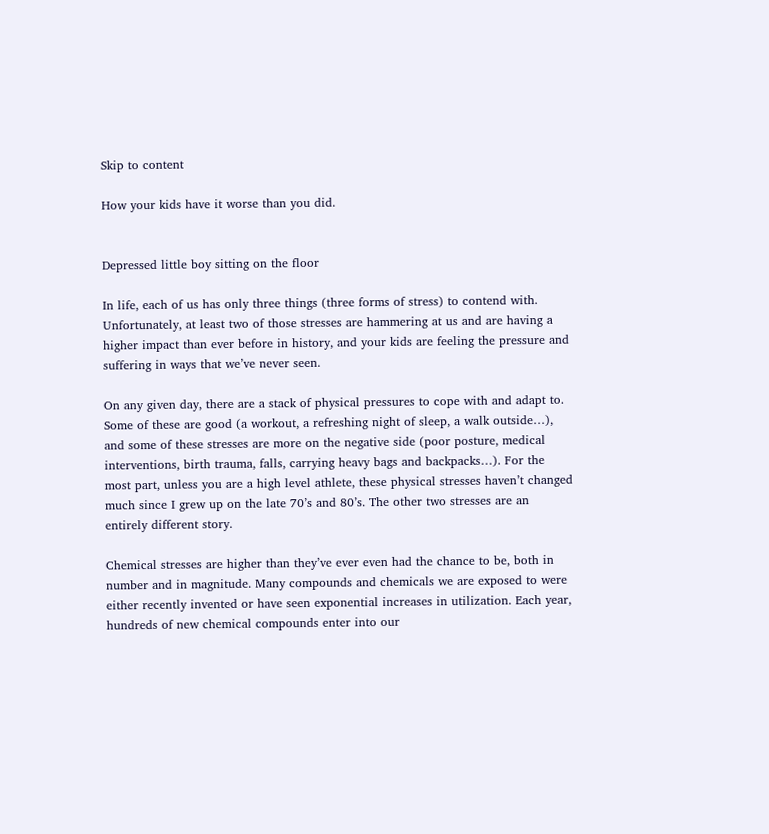Skip to content

How your kids have it worse than you did.


Depressed little boy sitting on the floor

In life, each of us has only three things (three forms of stress) to contend with. Unfortunately, at least two of those stresses are hammering at us and are having a higher impact than ever before in history, and your kids are feeling the pressure and suffering in ways that we’ve never seen.

On any given day, there are a stack of physical pressures to cope with and adapt to. Some of these are good (a workout, a refreshing night of sleep, a walk outside…), and some of these stresses are more on the negative side (poor posture, medical interventions, birth trauma, falls, carrying heavy bags and backpacks…). For the most part, unless you are a high level athlete, these physical stresses haven’t changed much since I grew up on the late 70’s and 80’s. The other two stresses are an entirely different story.

Chemical stresses are higher than they’ve ever even had the chance to be, both in number and in magnitude. Many compounds and chemicals we are exposed to were either recently invented or have seen exponential increases in utilization. Each year, hundreds of new chemical compounds enter into our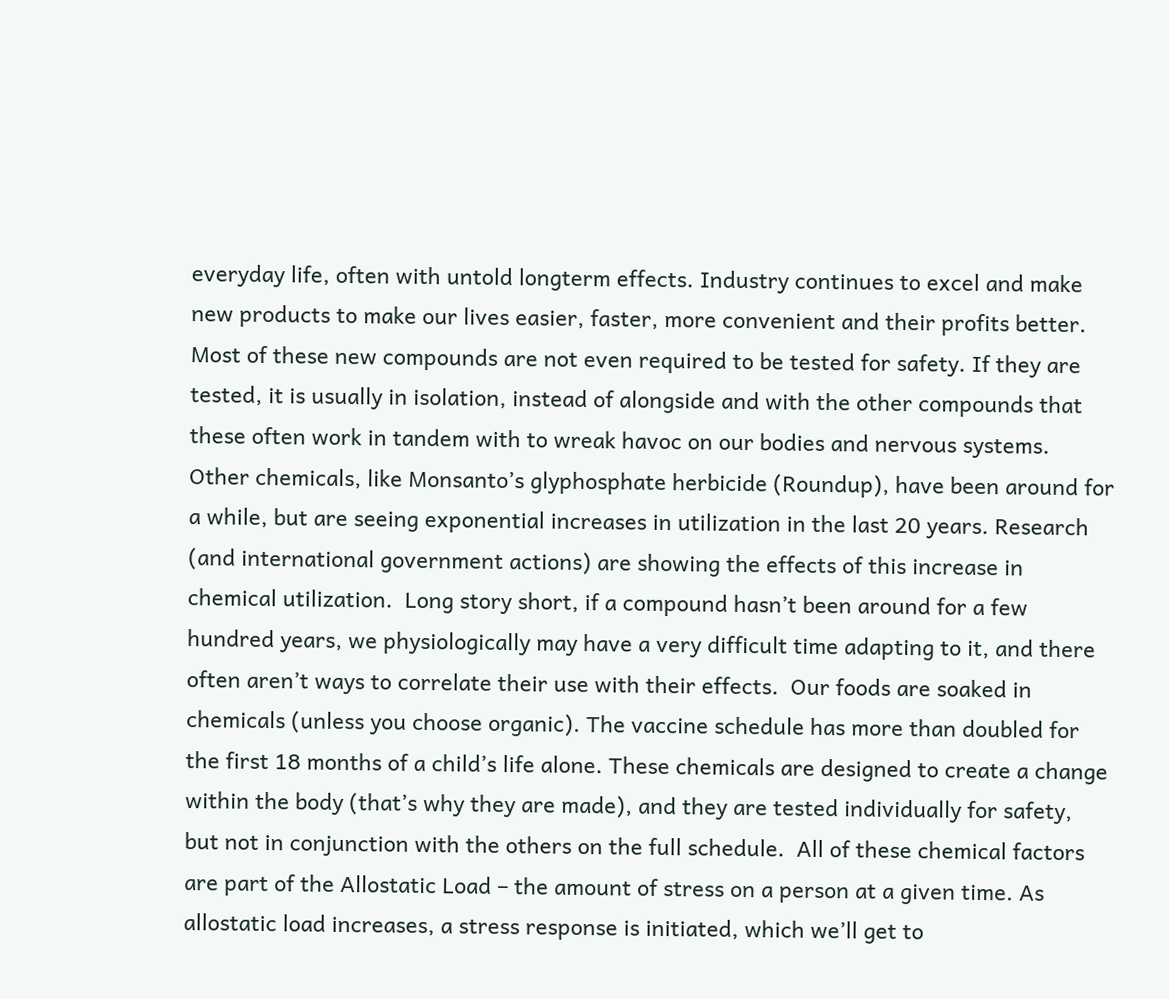everyday life, often with untold longterm effects. Industry continues to excel and make new products to make our lives easier, faster, more convenient and their profits better. Most of these new compounds are not even required to be tested for safety. If they are tested, it is usually in isolation, instead of alongside and with the other compounds that these often work in tandem with to wreak havoc on our bodies and nervous systems. Other chemicals, like Monsanto’s glyphosphate herbicide (Roundup), have been around for a while, but are seeing exponential increases in utilization in the last 20 years. Research (and international government actions) are showing the effects of this increase in chemical utilization.  Long story short, if a compound hasn’t been around for a few hundred years, we physiologically may have a very difficult time adapting to it, and there often aren’t ways to correlate their use with their effects.  Our foods are soaked in chemicals (unless you choose organic). The vaccine schedule has more than doubled for the first 18 months of a child’s life alone. These chemicals are designed to create a change within the body (that’s why they are made), and they are tested individually for safety, but not in conjunction with the others on the full schedule.  All of these chemical factors are part of the Allostatic Load – the amount of stress on a person at a given time. As allostatic load increases, a stress response is initiated, which we’ll get to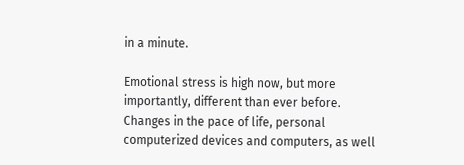in a minute.

Emotional stress is high now, but more importantly, different than ever before. Changes in the pace of life, personal computerized devices and computers, as well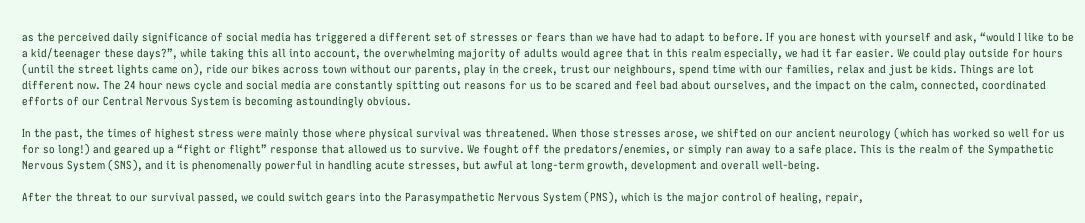as the perceived daily significance of social media has triggered a different set of stresses or fears than we have had to adapt to before. If you are honest with yourself and ask, “would I like to be a kid/teenager these days?”, while taking this all into account, the overwhelming majority of adults would agree that in this realm especially, we had it far easier. We could play outside for hours (until the street lights came on), ride our bikes across town without our parents, play in the creek, trust our neighbours, spend time with our families, relax and just be kids. Things are lot different now. The 24 hour news cycle and social media are constantly spitting out reasons for us to be scared and feel bad about ourselves, and the impact on the calm, connected, coordinated efforts of our Central Nervous System is becoming astoundingly obvious.

In the past, the times of highest stress were mainly those where physical survival was threatened. When those stresses arose, we shifted on our ancient neurology (which has worked so well for us for so long!) and geared up a “fight or flight” response that allowed us to survive. We fought off the predators/enemies, or simply ran away to a safe place. This is the realm of the Sympathetic Nervous System (SNS), and it is phenomenally powerful in handling acute stresses, but awful at long-term growth, development and overall well-being.

After the threat to our survival passed, we could switch gears into the Parasympathetic Nervous System (PNS), which is the major control of healing, repair,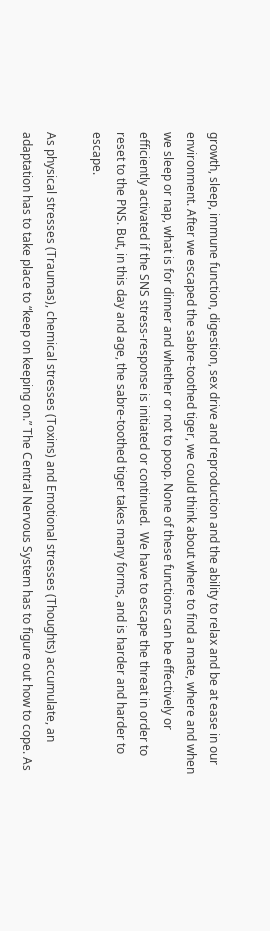growth, sleep, immune function, digestion, sex drive and reproduction and the ability to relax and be at ease in our environment. After we escaped the sabre-toothed tiger, we could think about where to find a mate, where and when we sleep or nap, what is for dinner and whether or not to poop. None of these functions can be effectively or efficiently activated if the SNS stress-response is initiated or continued.  We have to escape the threat in order to reset to the PNS. But, in this day and age, the sabre-toothed tiger takes many forms, and is harder and harder to escape.

As physical stresses (Traumas), chemical stresses (Toxins) and Emotional stresses (Thoughts) accumulate, an adaptation has to take place to “keep on keeping on.” The Central Nervous System has to figure out how to cope. As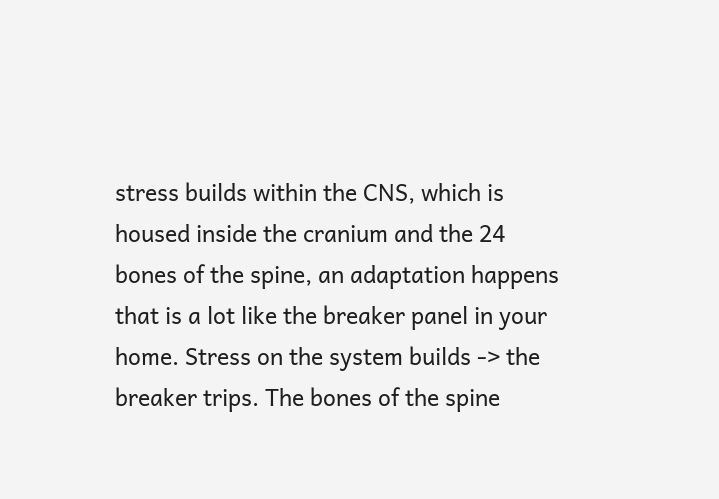stress builds within the CNS, which is housed inside the cranium and the 24 bones of the spine, an adaptation happens that is a lot like the breaker panel in your home. Stress on the system builds -> the breaker trips. The bones of the spine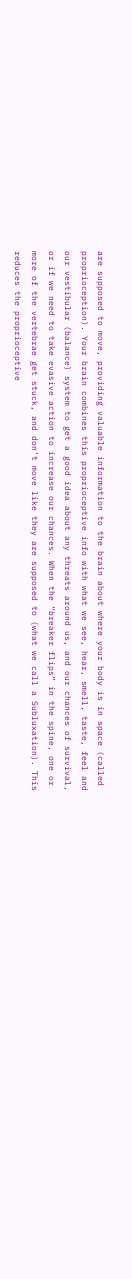are supposed to move, providing valuable information to the brain about where your body is in space (called proprioception). Your brain combines this proprioceptive info with what we see, hear, smell, taste, feel and our vestibular (balance) system to get a good idea about any threats around us, and our chances of survival, or if we need to take evasive action to increase our chances. When the “breaker flips” in the spine, one or more of the vertebrae get stuck, and don’t move like they are supposed to (what we call a Subluxation). This reduces the proprioceptive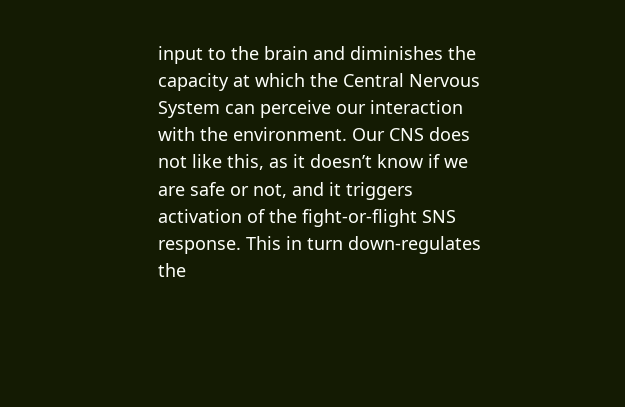input to the brain and diminishes the capacity at which the Central Nervous System can perceive our interaction with the environment. Our CNS does not like this, as it doesn’t know if we are safe or not, and it triggers activation of the fight-or-flight SNS response. This in turn down-regulates the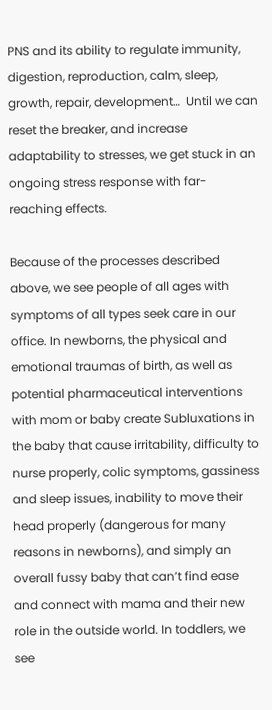PNS and its ability to regulate immunity, digestion, reproduction, calm, sleep, growth, repair, development…  Until we can reset the breaker, and increase adaptability to stresses, we get stuck in an ongoing stress response with far-reaching effects.

Because of the processes described above, we see people of all ages with symptoms of all types seek care in our office. In newborns, the physical and emotional traumas of birth, as well as potential pharmaceutical interventions with mom or baby create Subluxations in the baby that cause irritability, difficulty to nurse properly, colic symptoms, gassiness and sleep issues, inability to move their head properly (dangerous for many reasons in newborns), and simply an overall fussy baby that can’t find ease and connect with mama and their new role in the outside world. In toddlers, we see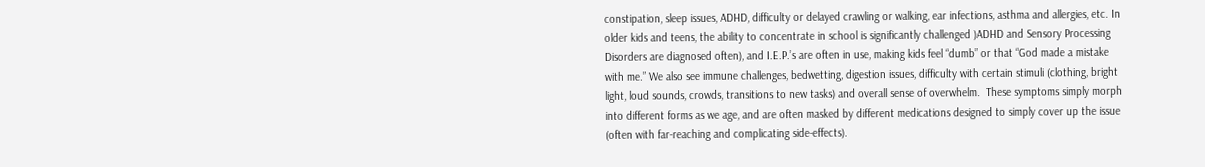constipation, sleep issues, ADHD, difficulty or delayed crawling or walking, ear infections, asthma and allergies, etc. In older kids and teens, the ability to concentrate in school is significantly challenged )ADHD and Sensory Processing Disorders are diagnosed often), and I.E.P.’s are often in use, making kids feel “dumb” or that “God made a mistake with me.” We also see immune challenges, bedwetting, digestion issues, difficulty with certain stimuli (clothing, bright light, loud sounds, crowds, transitions to new tasks) and overall sense of overwhelm.  These symptoms simply morph into different forms as we age, and are often masked by different medications designed to simply cover up the issue (often with far-reaching and complicating side-effects).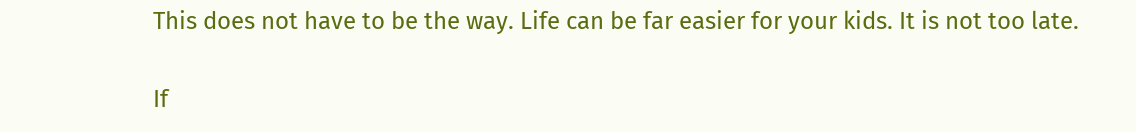This does not have to be the way. Life can be far easier for your kids. It is not too late.

If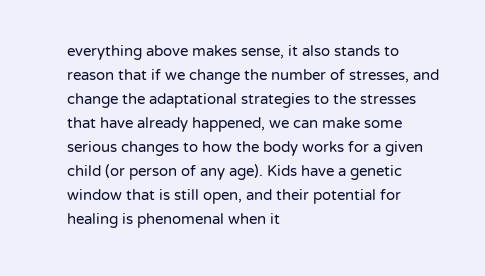everything above makes sense, it also stands to reason that if we change the number of stresses, and change the adaptational strategies to the stresses that have already happened, we can make some serious changes to how the body works for a given child (or person of any age). Kids have a genetic window that is still open, and their potential for healing is phenomenal when it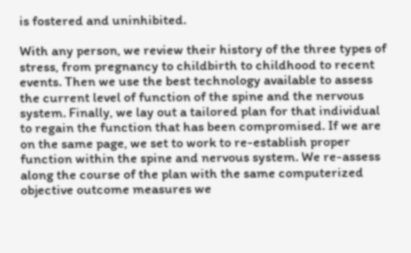is fostered and uninhibited.

With any person, we review their history of the three types of stress, from pregnancy to childbirth to childhood to recent events. Then we use the best technology available to assess the current level of function of the spine and the nervous system. Finally, we lay out a tailored plan for that individual to regain the function that has been compromised. If we are on the same page, we set to work to re-establish proper function within the spine and nervous system. We re-assess along the course of the plan with the same computerized objective outcome measures we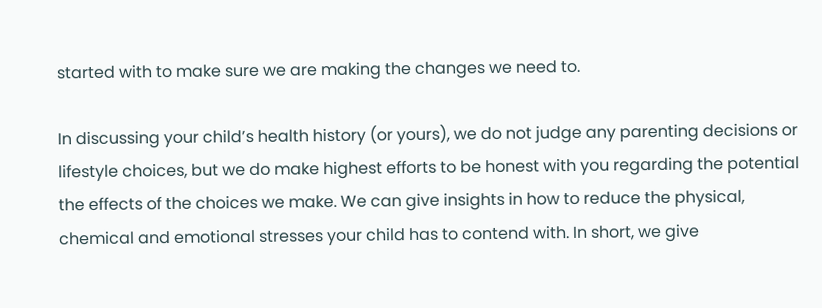started with to make sure we are making the changes we need to.

In discussing your child’s health history (or yours), we do not judge any parenting decisions or lifestyle choices, but we do make highest efforts to be honest with you regarding the potential the effects of the choices we make. We can give insights in how to reduce the physical, chemical and emotional stresses your child has to contend with. In short, we give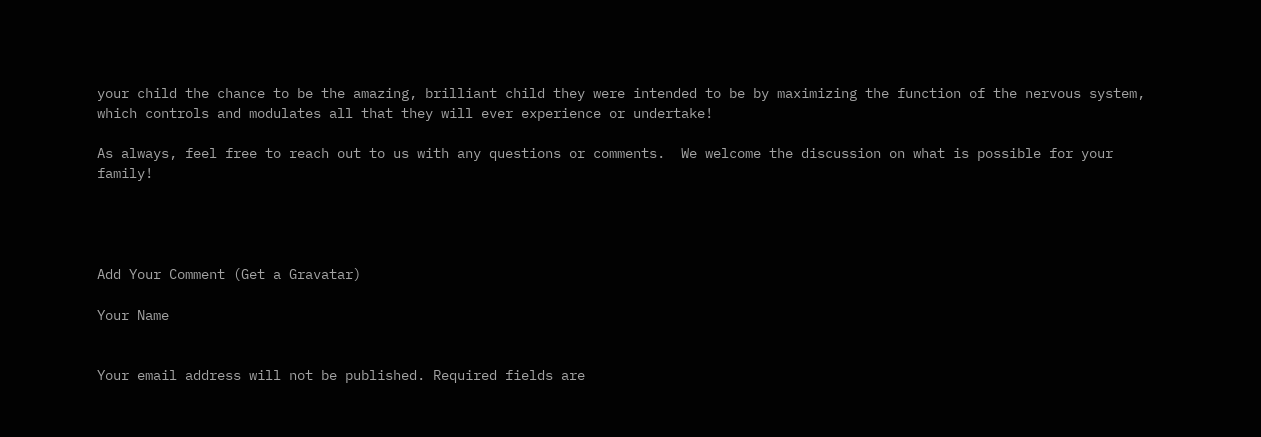your child the chance to be the amazing, brilliant child they were intended to be by maximizing the function of the nervous system, which controls and modulates all that they will ever experience or undertake!

As always, feel free to reach out to us with any questions or comments.  We welcome the discussion on what is possible for your family!




Add Your Comment (Get a Gravatar)

Your Name


Your email address will not be published. Required fields are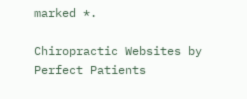marked *.

Chiropractic Websites by Perfect Patients